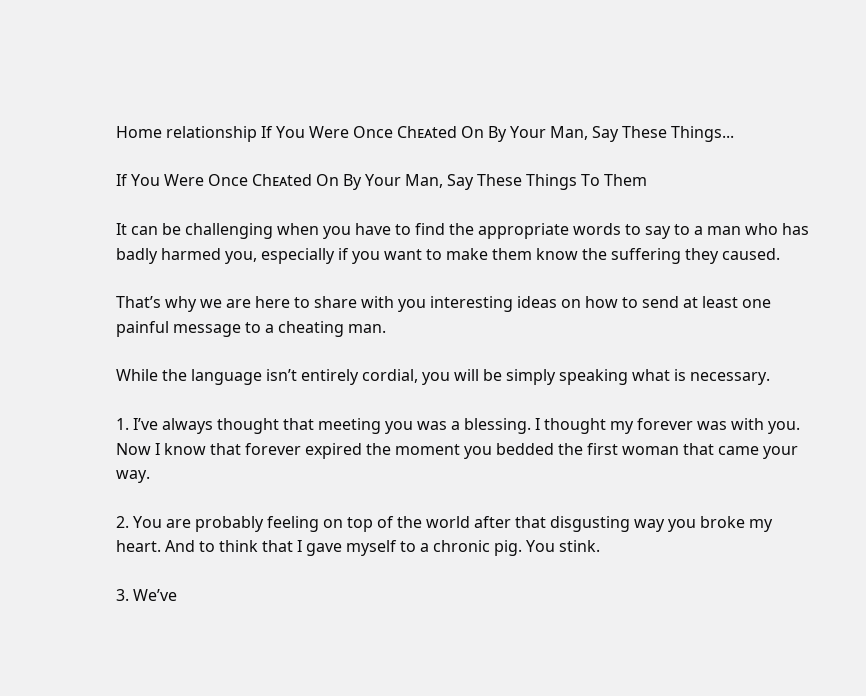Home relationship If You Were Once Chᴇᴀted On By Your Man, Say These Things...

If You Were Once Chᴇᴀted On By Your Man, Say These Things To Them

It can be challenging when you have to find the appropriate words to say to a man who has badly harmed you, especially if you want to make them know the suffering they caused.

That’s why we are here to share with you interesting ideas on how to send at least one painful message to a cheating man.

While the language isn’t entirely cordial, you will be simply speaking what is necessary.

1. I’ve always thought that meeting you was a blessing. I thought my forever was with you. Now I know that forever expired the moment you bedded the first woman that came your way.

2. You are probably feeling on top of the world after that disgusting way you broke my heart. And to think that I gave myself to a chronic pig. You stink.

3. We’ve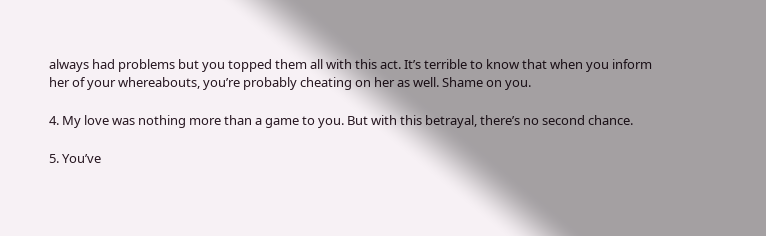always had problems but you topped them all with this act. It’s terrible to know that when you inform her of your whereabouts, you’re probably cheating on her as well. Shame on you.

4. My love was nothing more than a game to you. But with this betrayal, there’s no second chance.

5. You’ve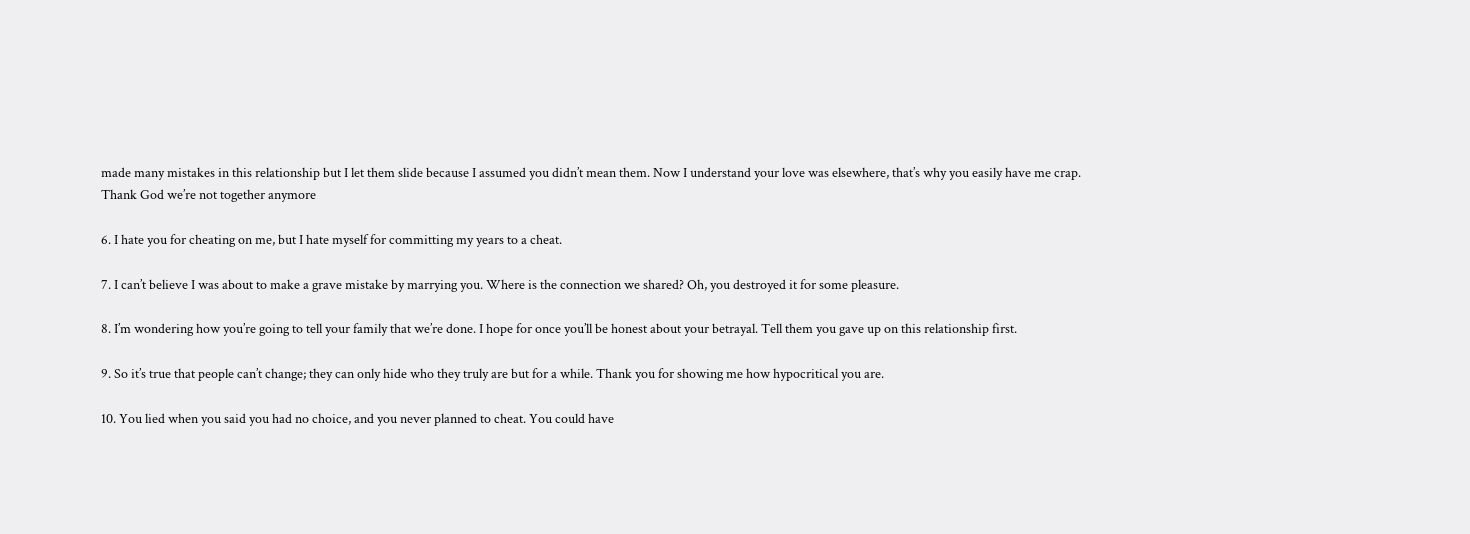made many mistakes in this relationship but I let them slide because I assumed you didn’t mean them. Now I understand your love was elsewhere, that’s why you easily have me crap. Thank God we’re not together anymore

6. I hate you for cheating on me, but I hate myself for committing my years to a cheat.

7. I can’t believe I was about to make a grave mistake by marrying you. Where is the connection we shared? Oh, you destroyed it for some pleasure.

8. I’m wondering how you’re going to tell your family that we’re done. I hope for once you’ll be honest about your betrayal. Tell them you gave up on this relationship first.

9. So it’s true that people can’t change; they can only hide who they truly are but for a while. Thank you for showing me how hypocritical you are.

10. You lied when you said you had no choice, and you never planned to cheat. You could have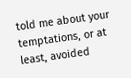told me about your temptations, or at least, avoided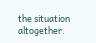the situation altogether.